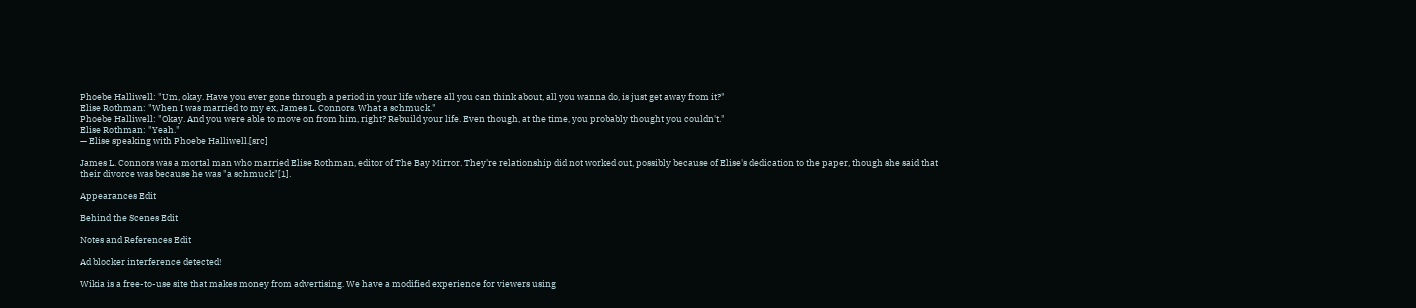Phoebe Halliwell: "Um, okay. Have you ever gone through a period in your life where all you can think about, all you wanna do, is just get away from it?"
Elise Rothman: "When I was married to my ex, James L. Connors. What a schmuck."
Phoebe Halliwell: "Okay. And you were able to move on from him, right? Rebuild your life. Even though, at the time, you probably thought you couldn't."
Elise Rothman: "Yeah."
— Elise speaking with Phoebe Halliwell.[src]

James L. Connors was a mortal man who married Elise Rothman, editor of The Bay Mirror. They're relationship did not worked out, possibly because of Elise's dedication to the paper, though she said that their divorce was because he was "a schmuck"[1].

Appearances Edit

Behind the Scenes Edit

Notes and References Edit

Ad blocker interference detected!

Wikia is a free-to-use site that makes money from advertising. We have a modified experience for viewers using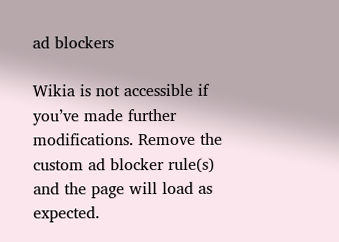ad blockers

Wikia is not accessible if you’ve made further modifications. Remove the custom ad blocker rule(s) and the page will load as expected.